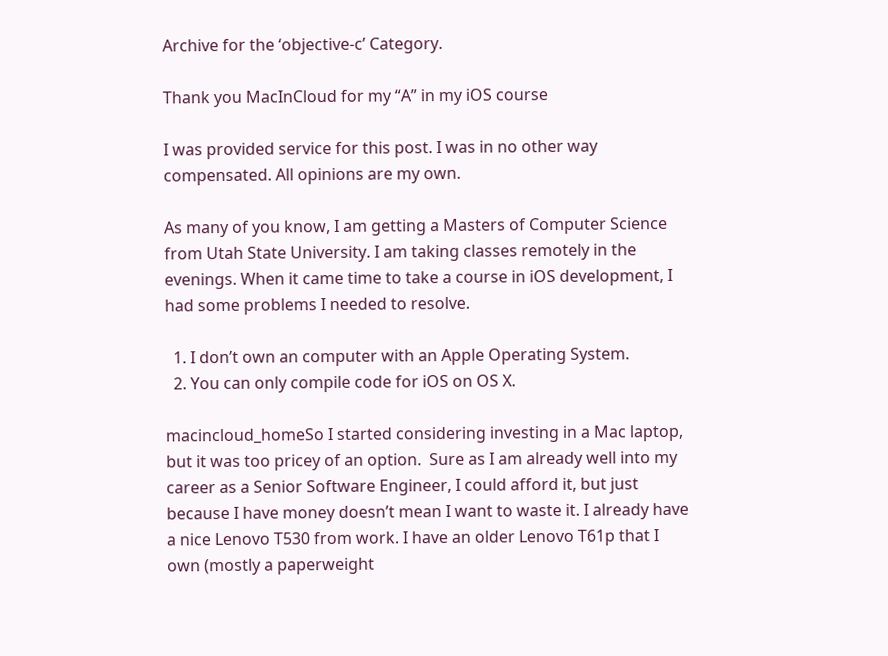Archive for the ‘objective-c’ Category.

Thank you MacInCloud for my “A” in my iOS course

I was provided service for this post. I was in no other way compensated. All opinions are my own.

As many of you know, I am getting a Masters of Computer Science from Utah State University. I am taking classes remotely in the evenings. When it came time to take a course in iOS development, I had some problems I needed to resolve.

  1. I don’t own an computer with an Apple Operating System.
  2. You can only compile code for iOS on OS X.

macincloud_homeSo I started considering investing in a Mac laptop, but it was too pricey of an option.  Sure as I am already well into my career as a Senior Software Engineer, I could afford it, but just because I have money doesn’t mean I want to waste it. I already have a nice Lenovo T530 from work. I have an older Lenovo T61p that I own (mostly a paperweight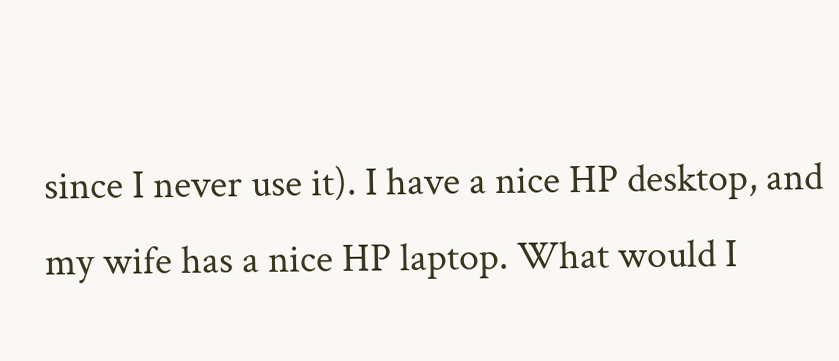since I never use it). I have a nice HP desktop, and my wife has a nice HP laptop. What would I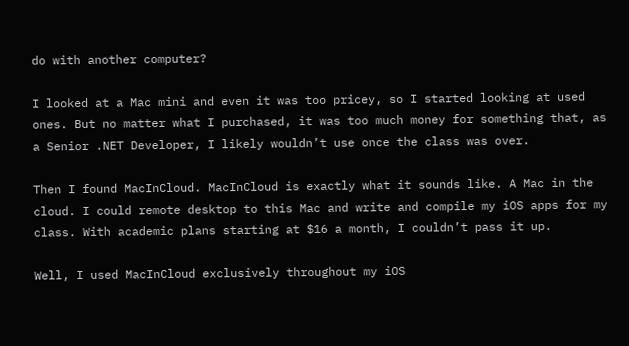do with another computer?

I looked at a Mac mini and even it was too pricey, so I started looking at used ones. But no matter what I purchased, it was too much money for something that, as a Senior .NET Developer, I likely wouldn’t use once the class was over.

Then I found MacInCloud. MacInCloud is exactly what it sounds like. A Mac in the cloud. I could remote desktop to this Mac and write and compile my iOS apps for my class. With academic plans starting at $16 a month, I couldn’t pass it up.

Well, I used MacInCloud exclusively throughout my iOS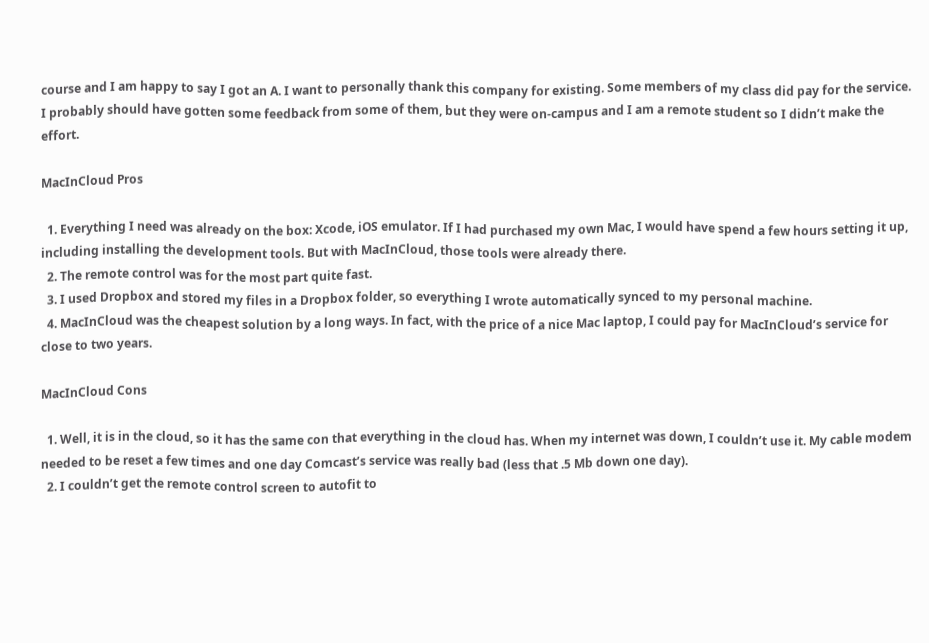course and I am happy to say I got an A. I want to personally thank this company for existing. Some members of my class did pay for the service. I probably should have gotten some feedback from some of them, but they were on-campus and I am a remote student so I didn’t make the effort.

MacInCloud Pros

  1. Everything I need was already on the box: Xcode, iOS emulator. If I had purchased my own Mac, I would have spend a few hours setting it up, including installing the development tools. But with MacInCloud, those tools were already there.
  2. The remote control was for the most part quite fast.
  3. I used Dropbox and stored my files in a Dropbox folder, so everything I wrote automatically synced to my personal machine.
  4. MacInCloud was the cheapest solution by a long ways. In fact, with the price of a nice Mac laptop, I could pay for MacInCloud’s service for close to two years.

MacInCloud Cons

  1. Well, it is in the cloud, so it has the same con that everything in the cloud has. When my internet was down, I couldn’t use it. My cable modem needed to be reset a few times and one day Comcast’s service was really bad (less that .5 Mb down one day).
  2. I couldn’t get the remote control screen to autofit to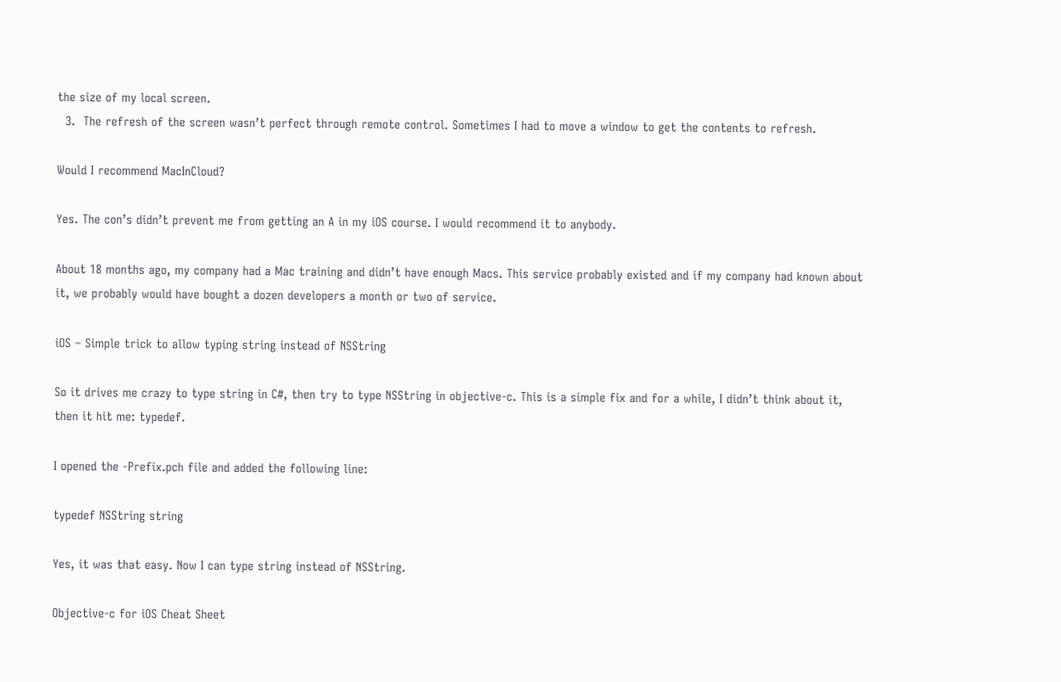the size of my local screen.
  3.  The refresh of the screen wasn’t perfect through remote control. Sometimes I had to move a window to get the contents to refresh.

Would I recommend MacInCloud?

Yes. The con’s didn’t prevent me from getting an A in my iOS course. I would recommend it to anybody.

About 18 months ago, my company had a Mac training and didn’t have enough Macs. This service probably existed and if my company had known about it, we probably would have bought a dozen developers a month or two of service.

iOS – Simple trick to allow typing string instead of NSString

So it drives me crazy to type string in C#, then try to type NSString in objective-c. This is a simple fix and for a while, I didn’t think about it, then it hit me: typedef.

I opened the -Prefix.pch file and added the following line:

typedef NSString string

Yes, it was that easy. Now I can type string instead of NSString.

Objective-c for iOS Cheat Sheet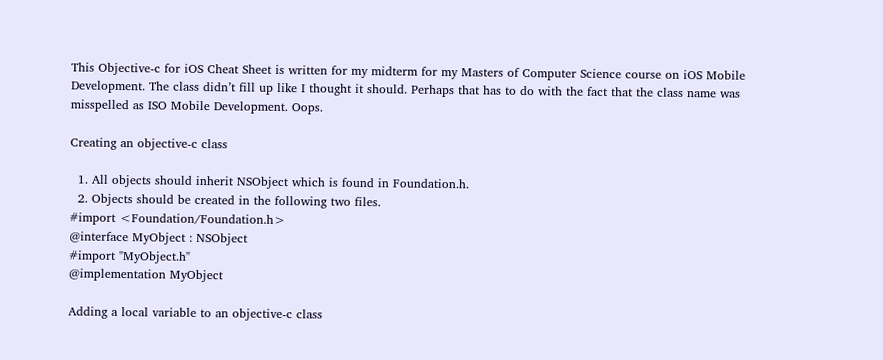This Objective-c for iOS Cheat Sheet is written for my midterm for my Masters of Computer Science course on iOS Mobile Development. The class didn’t fill up like I thought it should. Perhaps that has to do with the fact that the class name was misspelled as ISO Mobile Development. Oops.

Creating an objective-c class

  1. All objects should inherit NSObject which is found in Foundation.h.
  2. Objects should be created in the following two files.
#import <Foundation/Foundation.h>
@interface MyObject : NSObject
#import "MyObject.h"
@implementation MyObject

Adding a local variable to an objective-c class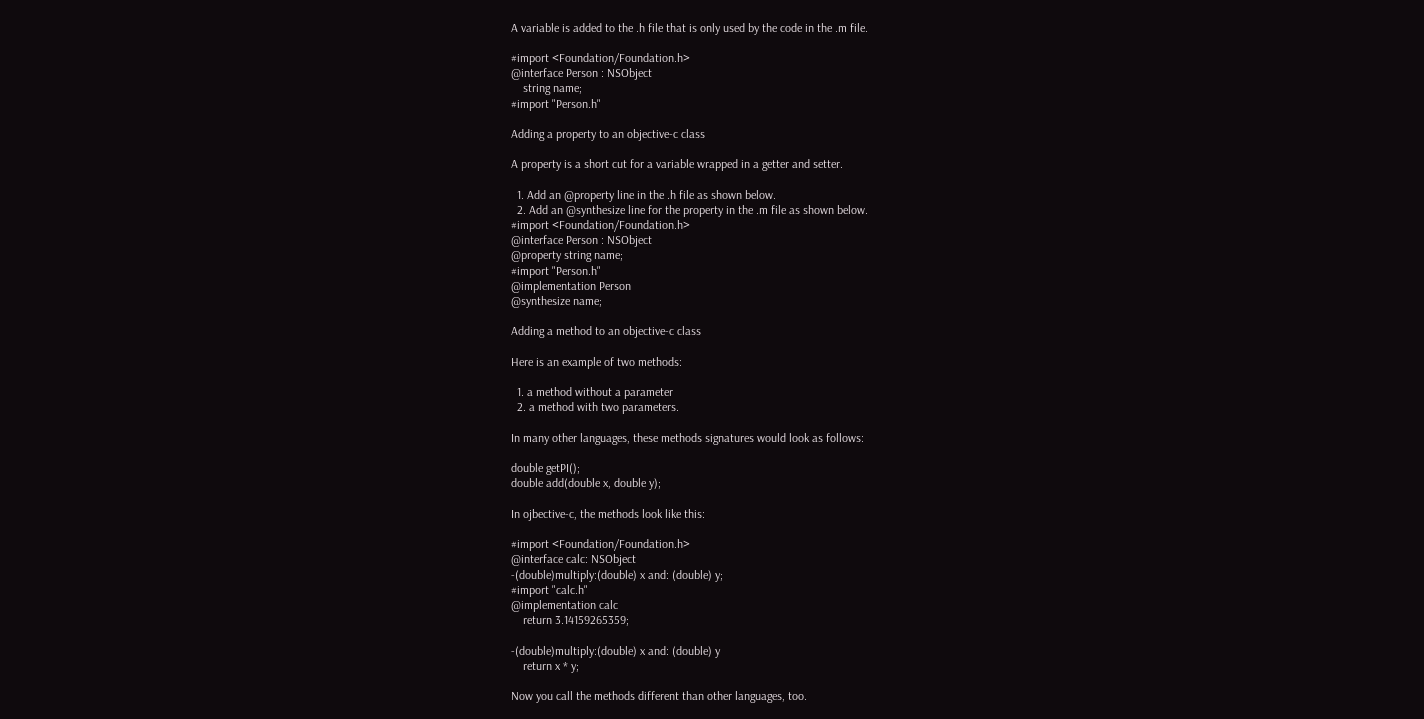A variable is added to the .h file that is only used by the code in the .m file.

#import <Foundation/Foundation.h>
@interface Person : NSObject
    string name;
#import "Person.h"

Adding a property to an objective-c class

A property is a short cut for a variable wrapped in a getter and setter.

  1. Add an @property line in the .h file as shown below.
  2. Add an @synthesize line for the property in the .m file as shown below.
#import <Foundation/Foundation.h>
@interface Person : NSObject
@property string name;
#import "Person.h"
@implementation Person
@synthesize name;

Adding a method to an objective-c class

Here is an example of two methods:

  1. a method without a parameter
  2. a method with two parameters.

In many other languages, these methods signatures would look as follows:

double getPI();
double add(double x, double y);

In ojbective-c, the methods look like this:

#import <Foundation/Foundation.h>
@interface calc: NSObject
-(double)multiply:(double) x and: (double) y;
#import "calc.h"
@implementation calc
    return 3.14159265359;

-(double)multiply:(double) x and: (double) y
    return x * y;

Now you call the methods different than other languages, too.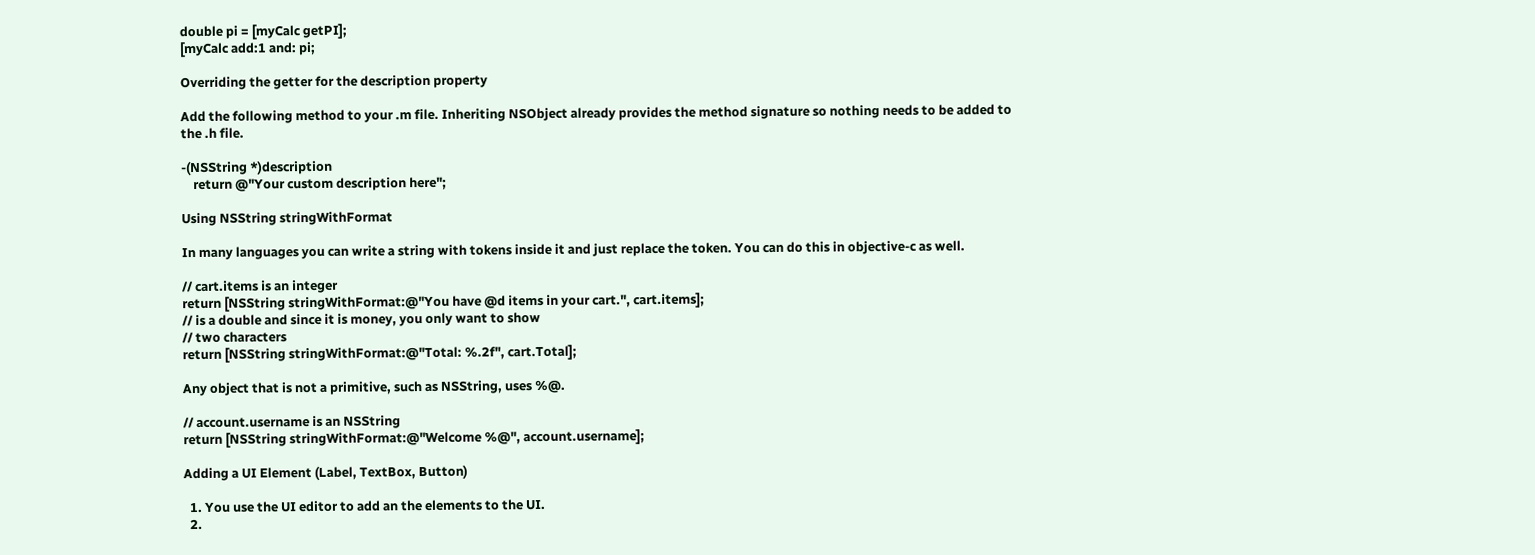double pi = [myCalc getPI];
[myCalc add:1 and: pi;

Overriding the getter for the description property

Add the following method to your .m file. Inheriting NSObject already provides the method signature so nothing needs to be added to the .h file.

-(NSString *)description
    return @"Your custom description here";

Using NSString stringWithFormat

In many languages you can write a string with tokens inside it and just replace the token. You can do this in objective-c as well.

// cart.items is an integer
return [NSString stringWithFormat:@"You have @d items in your cart.", cart.items];
// is a double and since it is money, you only want to show
// two characters
return [NSString stringWithFormat:@"Total: %.2f", cart.Total];

Any object that is not a primitive, such as NSString, uses %@.

// account.username is an NSString
return [NSString stringWithFormat:@"Welcome %@", account.username];

Adding a UI Element (Label, TextBox, Button)

  1. You use the UI editor to add an the elements to the UI.
  2.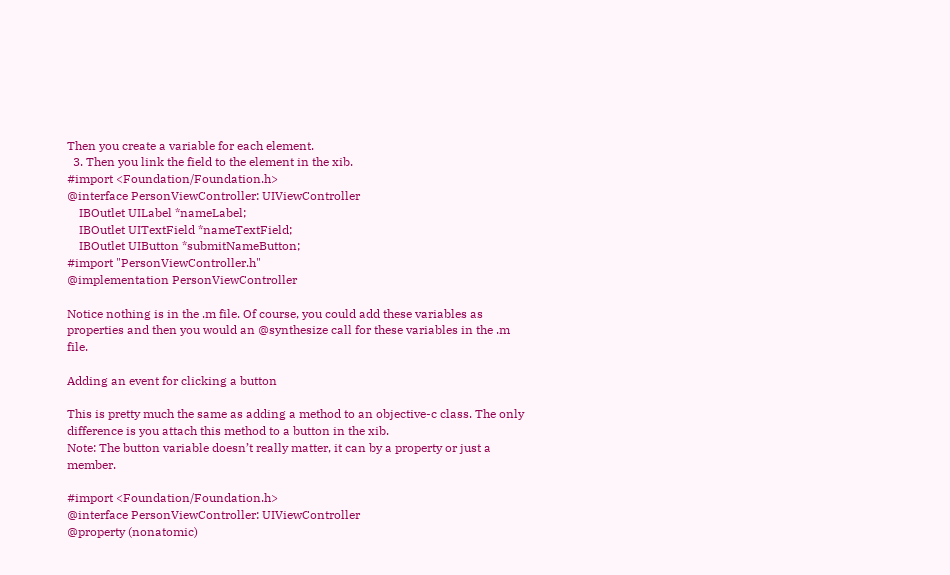Then you create a variable for each element.
  3. Then you link the field to the element in the xib.
#import <Foundation/Foundation.h>
@interface PersonViewController: UIViewController
    IBOutlet UILabel *nameLabel;
    IBOutlet UITextField *nameTextField;
    IBOutlet UIButton *submitNameButton;
#import "PersonViewController.h"
@implementation PersonViewController

Notice nothing is in the .m file. Of course, you could add these variables as properties and then you would an @synthesize call for these variables in the .m file.

Adding an event for clicking a button

This is pretty much the same as adding a method to an objective-c class. The only difference is you attach this method to a button in the xib.
Note: The button variable doesn’t really matter, it can by a property or just a member.

#import <Foundation/Foundation.h>
@interface PersonViewController: UIViewController
@property (nonatomic)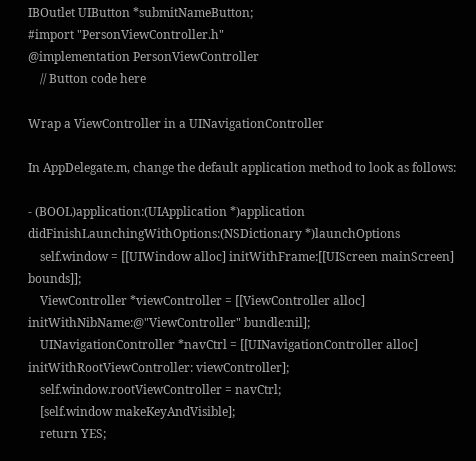IBOutlet UIButton *submitNameButton;
#import "PersonViewController.h"
@implementation PersonViewController
    // Button code here

Wrap a ViewController in a UINavigationController

In AppDelegate.m, change the default application method to look as follows:

- (BOOL)application:(UIApplication *)application didFinishLaunchingWithOptions:(NSDictionary *)launchOptions
    self.window = [[UIWindow alloc] initWithFrame:[[UIScreen mainScreen] bounds]];
    ViewController *viewController = [[ViewController alloc] initWithNibName:@"ViewController" bundle:nil];
    UINavigationController *navCtrl = [[UINavigationController alloc] initWithRootViewController: viewController];
    self.window.rootViewController = navCtrl;
    [self.window makeKeyAndVisible];
    return YES;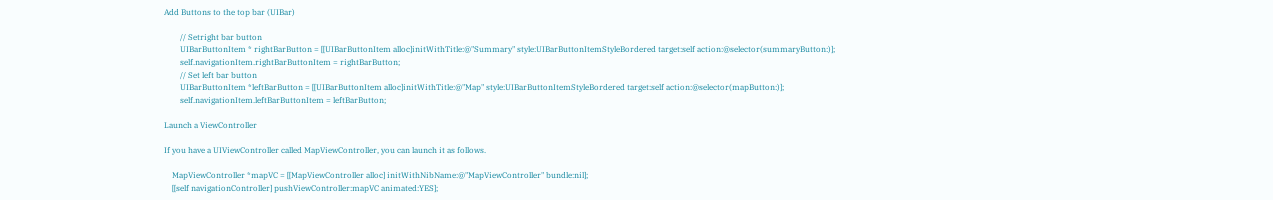Add Buttons to the top bar (UIBar)

        // Setright bar button
        UIBarButtonItem * rightBarButton = [[UIBarButtonItem alloc]initWithTitle:@"Summary" style:UIBarButtonItemStyleBordered target:self action:@selector(summaryButton:)];
        self.navigationItem.rightBarButtonItem = rightBarButton;
        // Set left bar button
        UIBarButtonItem *leftBarButton = [[UIBarButtonItem alloc]initWithTitle:@"Map" style:UIBarButtonItemStyleBordered target:self action:@selector(mapButton:)];
        self.navigationItem.leftBarButtonItem = leftBarButton;

Launch a ViewController

If you have a UIViewController called MapViewController, you can launch it as follows.

    MapViewController *mapVC = [[MapViewController alloc] initWithNibName:@"MapViewController" bundle:nil];
    [[self navigationController] pushViewController:mapVC animated:YES];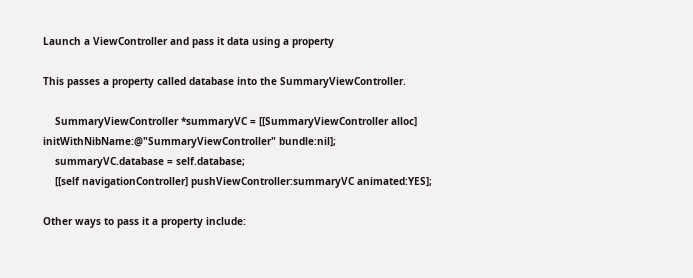Launch a ViewController and pass it data using a property

This passes a property called database into the SummaryViewController.

    SummaryViewController *summaryVC = [[SummaryViewController alloc] initWithNibName:@"SummaryViewController" bundle:nil];
    summaryVC.database = self.database;
    [[self navigationController] pushViewController:summaryVC animated:YES];

Other ways to pass it a property include: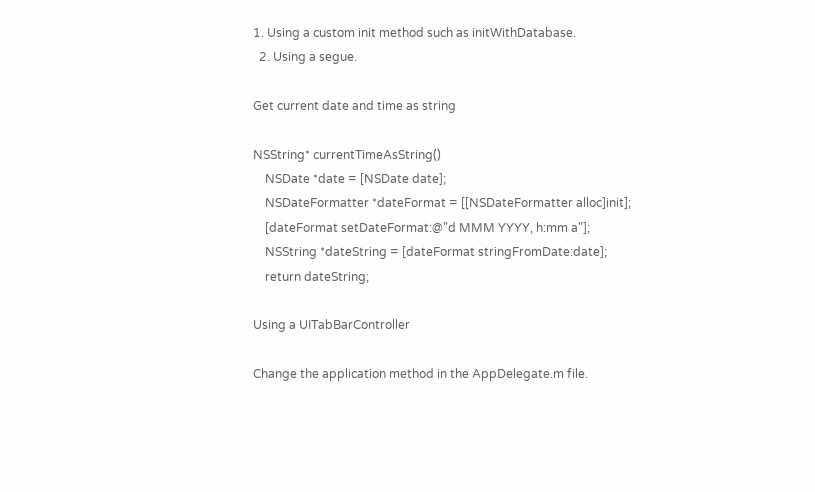1. Using a custom init method such as initWithDatabase.
  2. Using a segue.

Get current date and time as string

NSString* currentTimeAsString()
    NSDate *date = [NSDate date];
    NSDateFormatter *dateFormat = [[NSDateFormatter alloc]init];
    [dateFormat setDateFormat:@"d MMM YYYY, h:mm a"];
    NSString *dateString = [dateFormat stringFromDate:date];
    return dateString;

Using a UITabBarController

Change the application method in the AppDelegate.m file.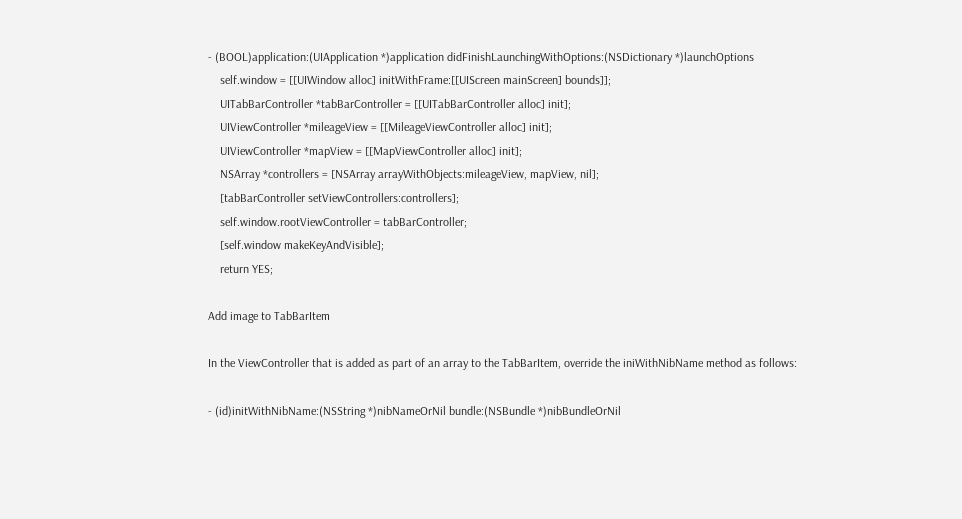- (BOOL)application:(UIApplication *)application didFinishLaunchingWithOptions:(NSDictionary *)launchOptions
    self.window = [[UIWindow alloc] initWithFrame:[[UIScreen mainScreen] bounds]];
    UITabBarController *tabBarController = [[UITabBarController alloc] init];
    UIViewController *mileageView = [[MileageViewController alloc] init];
    UIViewController *mapView = [[MapViewController alloc] init];
    NSArray *controllers = [NSArray arrayWithObjects:mileageView, mapView, nil];
    [tabBarController setViewControllers:controllers];
    self.window.rootViewController = tabBarController;
    [self.window makeKeyAndVisible];
    return YES;

Add image to TabBarItem

In the ViewController that is added as part of an array to the TabBarItem, override the iniWithNibName method as follows:

- (id)initWithNibName:(NSString *)nibNameOrNil bundle:(NSBundle *)nibBundleOrNil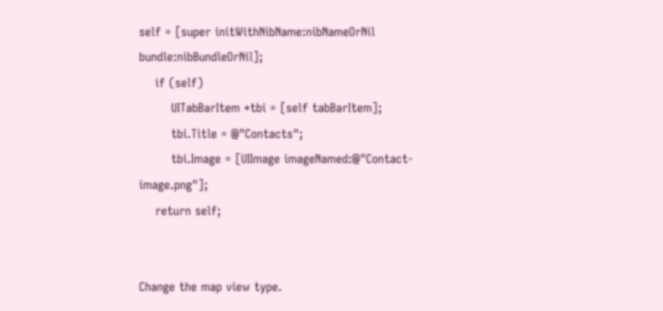self = [super initWithNibName:nibNameOrNil bundle:nibBundleOrNil];
    if (self)
        UITabBarItem *tbi = [self tabBarItem];
        tbi.Title = @"Contacts";
        tbi.Image = [UIImage imageNamed:@"Contact-image.png"];
    return self;


Change the map view type.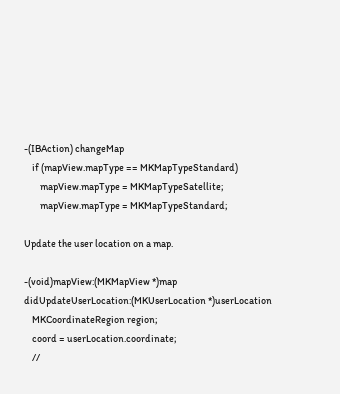-(IBAction) changeMap
    if (mapView.mapType == MKMapTypeStandard)
        mapView.mapType = MKMapTypeSatellite;
        mapView.mapType = MKMapTypeStandard;

Update the user location on a map.

-(void)mapView:(MKMapView *)map didUpdateUserLocation:(MKUserLocation *)userLocation
    MKCoordinateRegion region;
    coord = userLocation.coordinate;
    //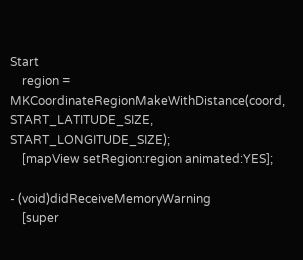Start
    region = MKCoordinateRegionMakeWithDistance(coord, START_LATITUDE_SIZE, START_LONGITUDE_SIZE);
    [mapView setRegion:region animated:YES];

- (void)didReceiveMemoryWarning
    [super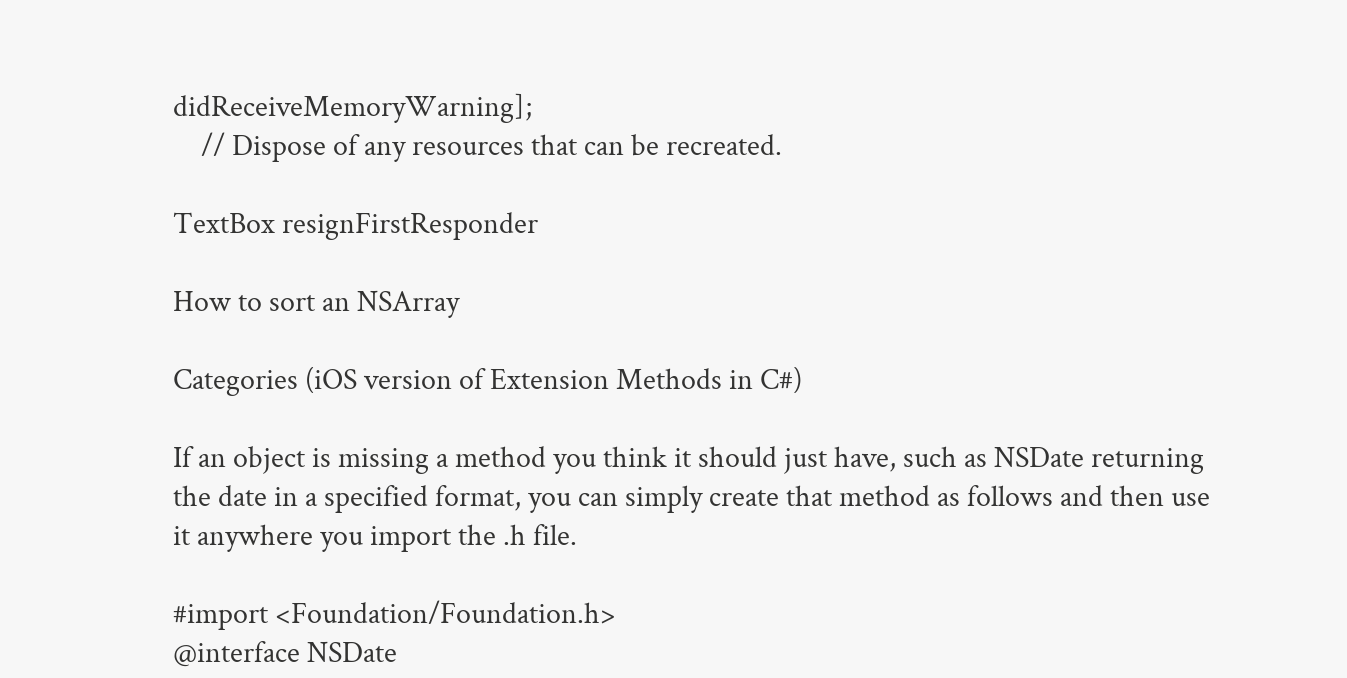didReceiveMemoryWarning];
    // Dispose of any resources that can be recreated.

TextBox resignFirstResponder

How to sort an NSArray

Categories (iOS version of Extension Methods in C#)

If an object is missing a method you think it should just have, such as NSDate returning the date in a specified format, you can simply create that method as follows and then use it anywhere you import the .h file.

#import <Foundation/Foundation.h>
@interface NSDate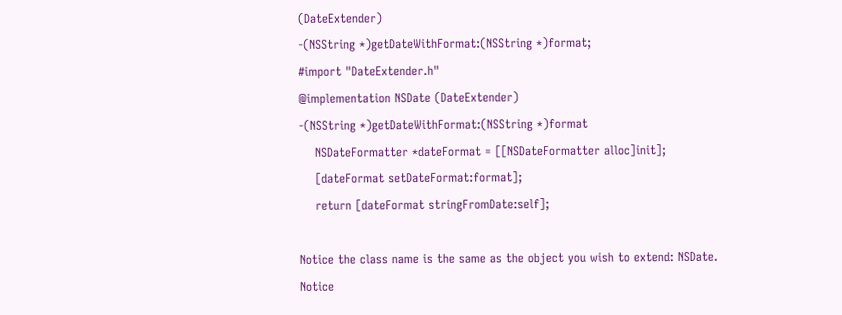(DateExtender)
-(NSString *)getDateWithFormat:(NSString *)format;
#import "DateExtender.h"
@implementation NSDate (DateExtender)
-(NSString *)getDateWithFormat:(NSString *)format
    NSDateFormatter *dateFormat = [[NSDateFormatter alloc]init];
    [dateFormat setDateFormat:format];
    return [dateFormat stringFromDate:self];

Notice the class name is the same as the object you wish to extend: NSDate.
Notice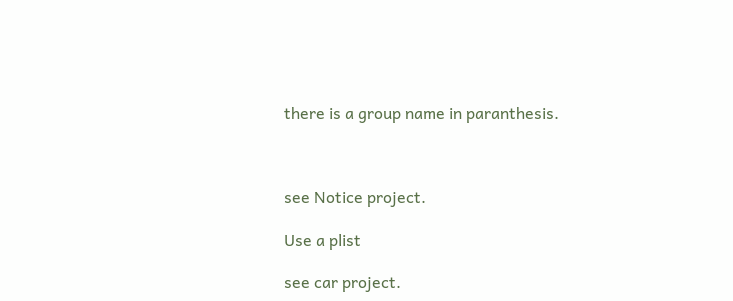there is a group name in paranthesis.



see Notice project.

Use a plist

see car project.